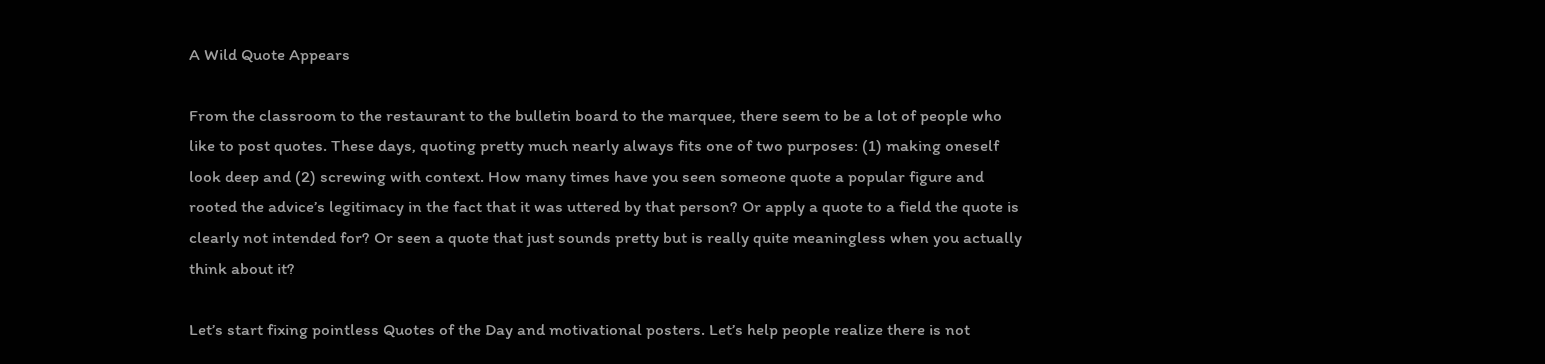A Wild Quote Appears

From the classroom to the restaurant to the bulletin board to the marquee, there seem to be a lot of people who like to post quotes. These days, quoting pretty much nearly always fits one of two purposes: (1) making oneself look deep and (2) screwing with context. How many times have you seen someone quote a popular figure and rooted the advice’s legitimacy in the fact that it was uttered by that person? Or apply a quote to a field the quote is clearly not intended for? Or seen a quote that just sounds pretty but is really quite meaningless when you actually think about it?

Let’s start fixing pointless Quotes of the Day and motivational posters. Let’s help people realize there is not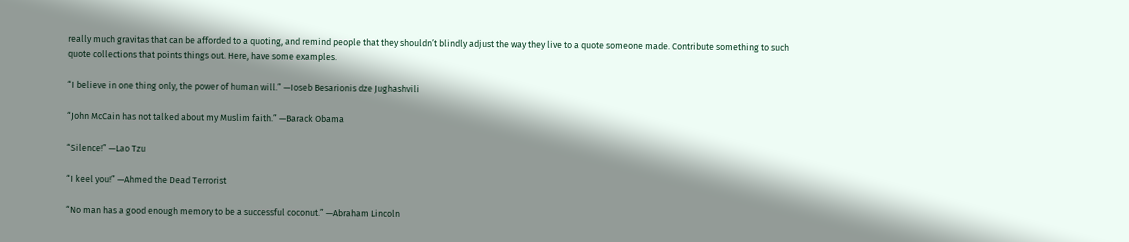really much gravitas that can be afforded to a quoting, and remind people that they shouldn’t blindly adjust the way they live to a quote someone made. Contribute something to such quote collections that points things out. Here, have some examples.

“I believe in one thing only, the power of human will.” —Ioseb Besarionis dze Jughashvili

“John McCain has not talked about my Muslim faith.” —Barack Obama

“Silence!” —Lao Tzu

“I keel you!” —Ahmed the Dead Terrorist

“No man has a good enough memory to be a successful coconut.” —Abraham Lincoln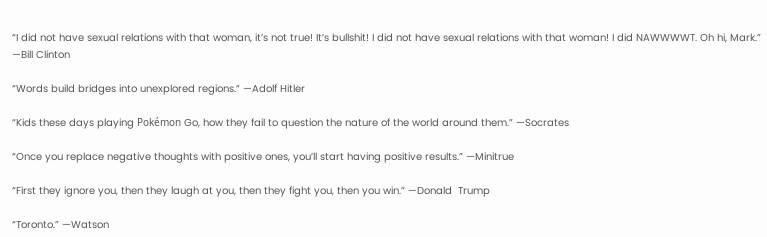“I did not have sexual relations with that woman, it’s not true! It’s bullshit! I did not have sexual relations with that woman! I did NAWWWWT. Oh hi, Mark.” —Bill Clinton

“Words build bridges into unexplored regions.” —Adolf Hitler

“Kids these days playing Pokémon Go, how they fail to question the nature of the world around them.” —Socrates

“Once you replace negative thoughts with positive ones, you’ll start having positive results.” —Minitrue

“First they ignore you, then they laugh at you, then they fight you, then you win.” —Donald  Trump

“Toronto.” —Watson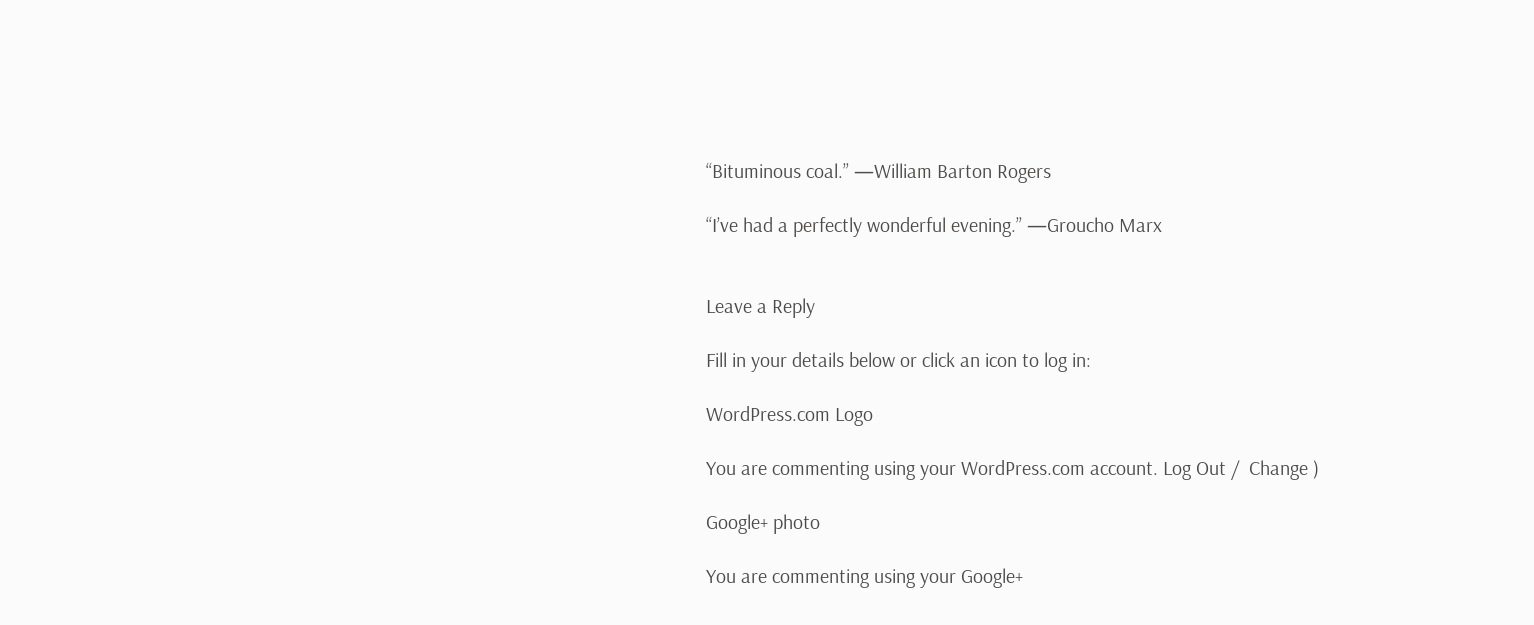“Bituminous coal.” —William Barton Rogers

“I’ve had a perfectly wonderful evening.” —Groucho Marx


Leave a Reply

Fill in your details below or click an icon to log in:

WordPress.com Logo

You are commenting using your WordPress.com account. Log Out /  Change )

Google+ photo

You are commenting using your Google+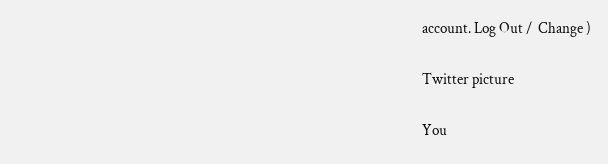account. Log Out /  Change )

Twitter picture

You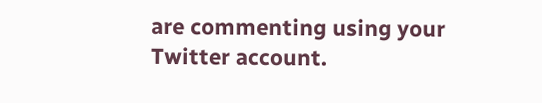are commenting using your Twitter account.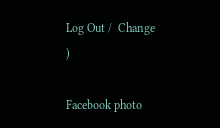Log Out /  Change )

Facebook photo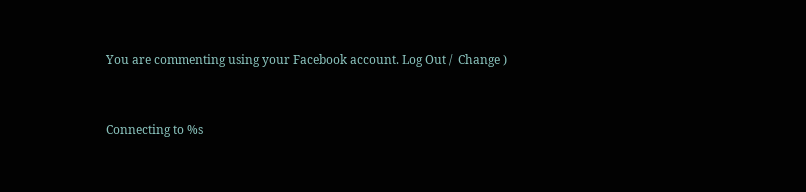You are commenting using your Facebook account. Log Out /  Change )


Connecting to %s